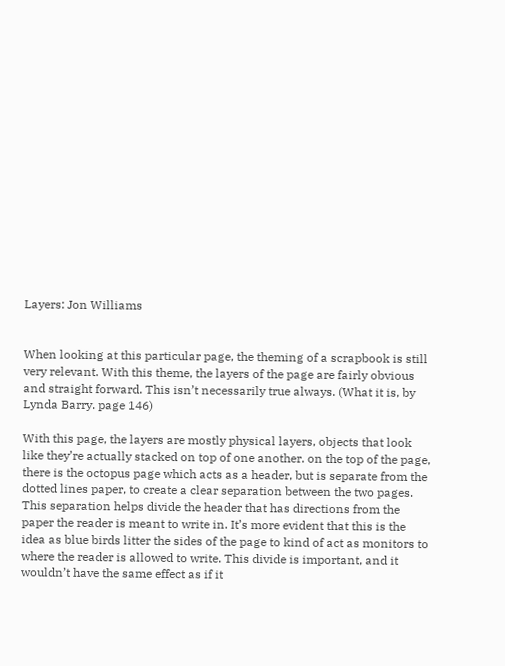Layers: Jon Williams


When looking at this particular page, the theming of a scrapbook is still very relevant. With this theme, the layers of the page are fairly obvious and straight forward. This isn’t necessarily true always. (What it is, by Lynda Barry. page 146)

With this page, the layers are mostly physical layers, objects that look like they’re actually stacked on top of one another. on the top of the page, there is the octopus page which acts as a header, but is separate from the dotted lines paper, to create a clear separation between the two pages. This separation helps divide the header that has directions from the paper the reader is meant to write in. It’s more evident that this is the idea as blue birds litter the sides of the page to kind of act as monitors to where the reader is allowed to write. This divide is important, and it wouldn’t have the same effect as if it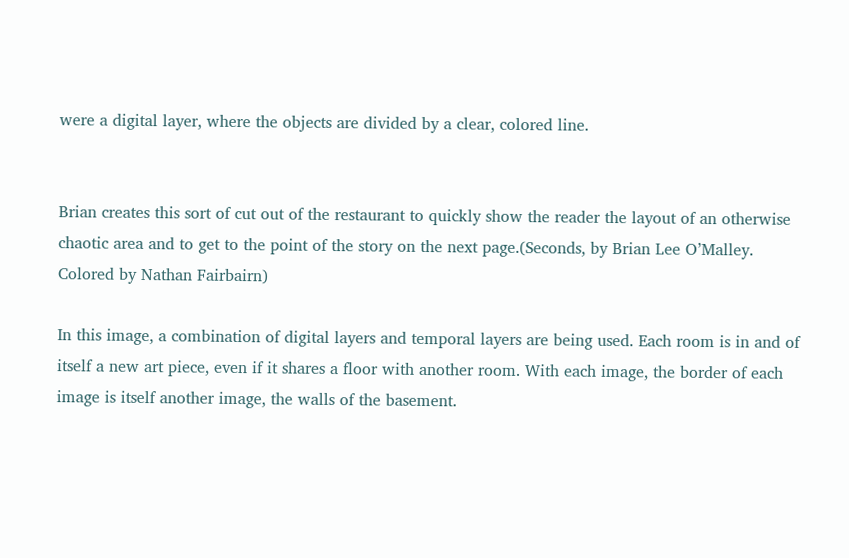were a digital layer, where the objects are divided by a clear, colored line.


Brian creates this sort of cut out of the restaurant to quickly show the reader the layout of an otherwise chaotic area and to get to the point of the story on the next page.(Seconds, by Brian Lee O’Malley. Colored by Nathan Fairbairn)

In this image, a combination of digital layers and temporal layers are being used. Each room is in and of itself a new art piece, even if it shares a floor with another room. With each image, the border of each image is itself another image, the walls of the basement.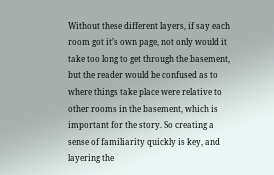Without these different layers, if say each room got it’s own page, not only would it take too long to get through the basement, but the reader would be confused as to where things take place were relative to other rooms in the basement, which is important for the story. So creating a sense of familiarity quickly is key, and layering the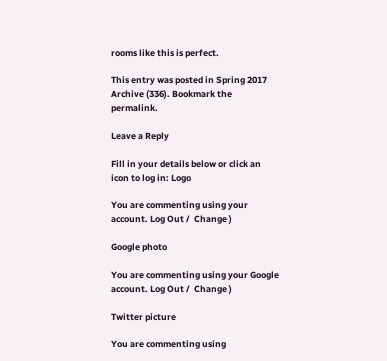rooms like this is perfect.

This entry was posted in Spring 2017 Archive (336). Bookmark the permalink.

Leave a Reply

Fill in your details below or click an icon to log in: Logo

You are commenting using your account. Log Out /  Change )

Google photo

You are commenting using your Google account. Log Out /  Change )

Twitter picture

You are commenting using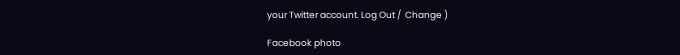your Twitter account. Log Out /  Change )

Facebook photo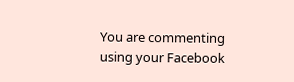You are commenting using your Facebook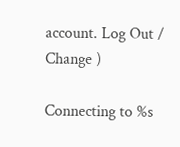account. Log Out /  Change )

Connecting to %s